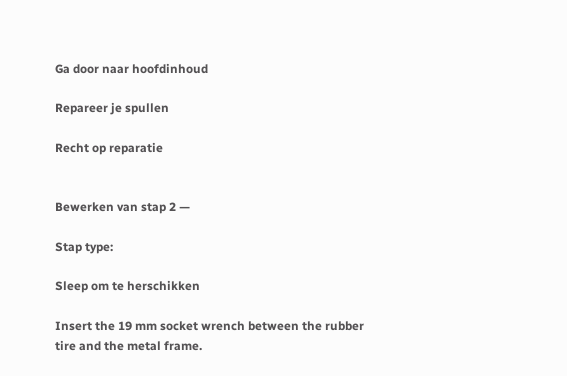Ga door naar hoofdinhoud

Repareer je spullen

Recht op reparatie


Bewerken van stap 2 —

Stap type:

Sleep om te herschikken

Insert the 19 mm socket wrench between the rubber tire and the metal frame.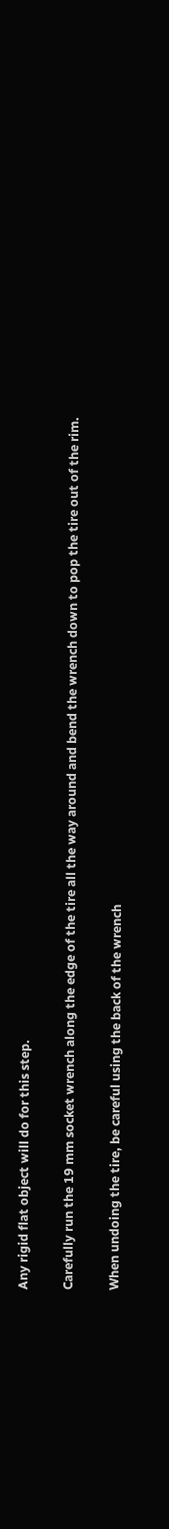Any rigid flat object will do for this step.

Carefully run the 19 mm socket wrench along the edge of the tire all the way around and bend the wrench down to pop the tire out of the rim.

When undoing the tire, be careful using the back of the wrench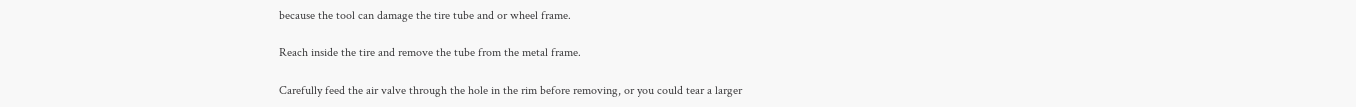because the tool can damage the tire tube and or wheel frame.

Reach inside the tire and remove the tube from the metal frame.

Carefully feed the air valve through the hole in the rim before removing, or you could tear a larger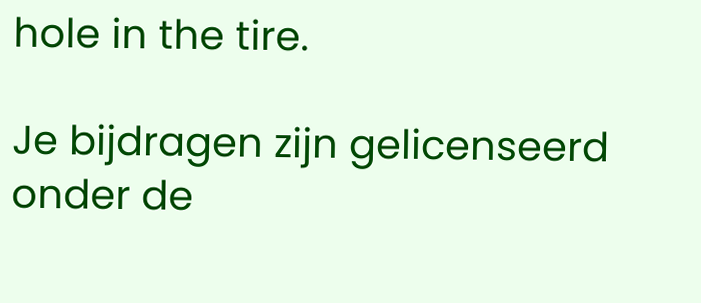hole in the tire.

Je bijdragen zijn gelicenseerd onder de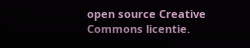open source Creative Commons licentie.